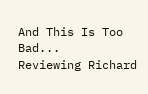And This Is Too Bad...
Reviewing Richard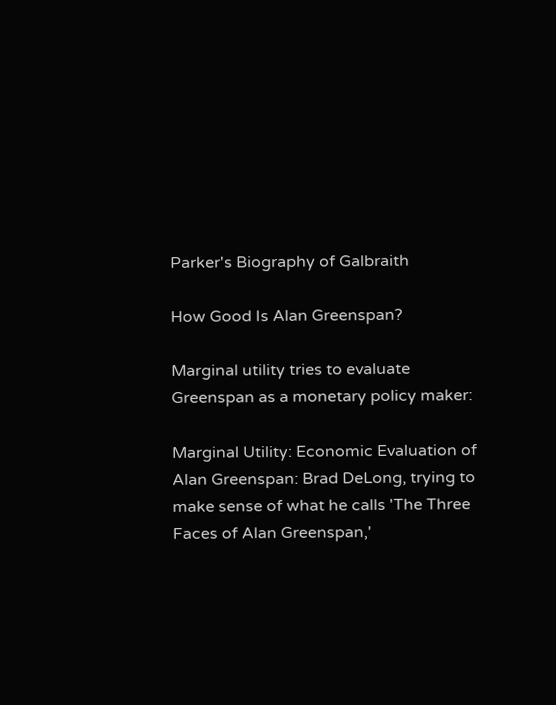Parker's Biography of Galbraith

How Good Is Alan Greenspan?

Marginal utility tries to evaluate Greenspan as a monetary policy maker:

Marginal Utility: Economic Evaluation of Alan Greenspan: Brad DeLong, trying to make sense of what he calls 'The Three Faces of Alan Greenspan,'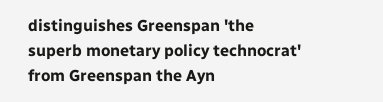distinguishes Greenspan 'the superb monetary policy technocrat' from Greenspan the Ayn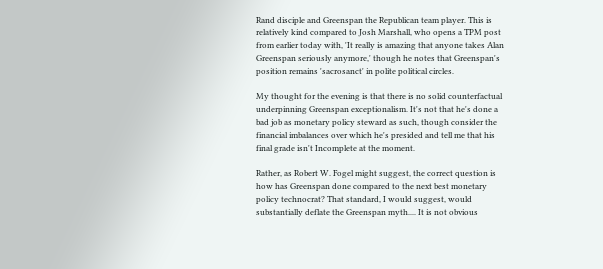Rand disciple and Greenspan the Republican team player. This is relatively kind compared to Josh Marshall, who opens a TPM post from earlier today with, 'It really is amazing that anyone takes Alan Greenspan seriously anymore,' though he notes that Greenspan's position remains 'sacrosanct' in polite political circles.

My thought for the evening is that there is no solid counterfactual underpinning Greenspan exceptionalism. It's not that he's done a bad job as monetary policy steward as such, though consider the financial imbalances over which he's presided and tell me that his final grade isn't Incomplete at the moment.

Rather, as Robert W. Fogel might suggest, the correct question is how has Greenspan done compared to the next best monetary policy technocrat? That standard, I would suggest, would substantially deflate the Greenspan myth.... It is not obvious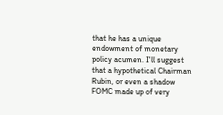that he has a unique endowment of monetary policy acumen. I'll suggest that a hypothetical Chairman Rubin, or even a shadow FOMC made up of very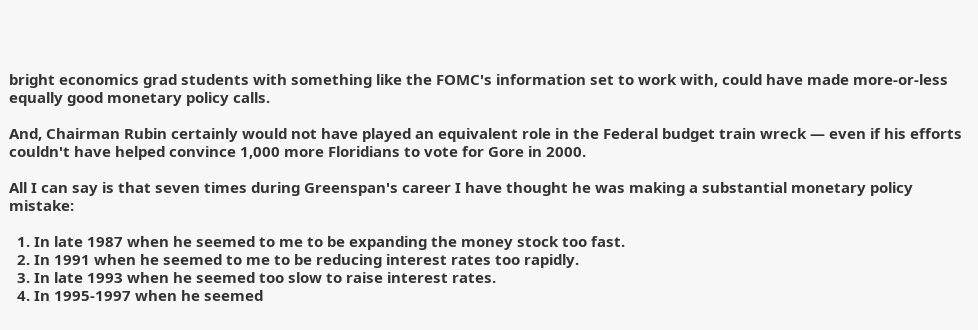bright economics grad students with something like the FOMC's information set to work with, could have made more-or-less equally good monetary policy calls.

And, Chairman Rubin certainly would not have played an equivalent role in the Federal budget train wreck — even if his efforts couldn't have helped convince 1,000 more Floridians to vote for Gore in 2000.

All I can say is that seven times during Greenspan's career I have thought he was making a substantial monetary policy mistake:

  1. In late 1987 when he seemed to me to be expanding the money stock too fast.
  2. In 1991 when he seemed to me to be reducing interest rates too rapidly.
  3. In late 1993 when he seemed too slow to raise interest rates.
  4. In 1995-1997 when he seemed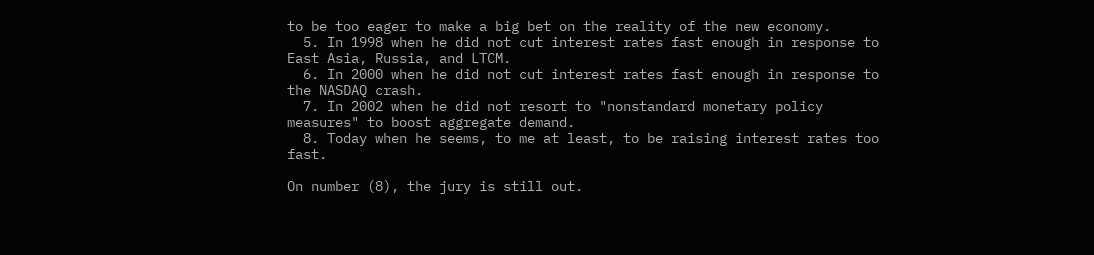to be too eager to make a big bet on the reality of the new economy.
  5. In 1998 when he did not cut interest rates fast enough in response to East Asia, Russia, and LTCM.
  6. In 2000 when he did not cut interest rates fast enough in response to the NASDAQ crash.
  7. In 2002 when he did not resort to "nonstandard monetary policy measures" to boost aggregate demand.
  8. Today when he seems, to me at least, to be raising interest rates too fast.

On number (8), the jury is still out.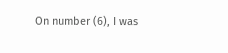On number (6), I was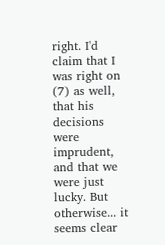right. I'd claim that I was right on (7) as well, that his decisions were imprudent, and that we were just lucky. But otherwise... it seems clear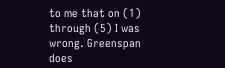to me that on (1) through (5) I was wrong. Greenspan does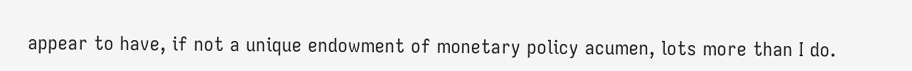appear to have, if not a unique endowment of monetary policy acumen, lots more than I do.